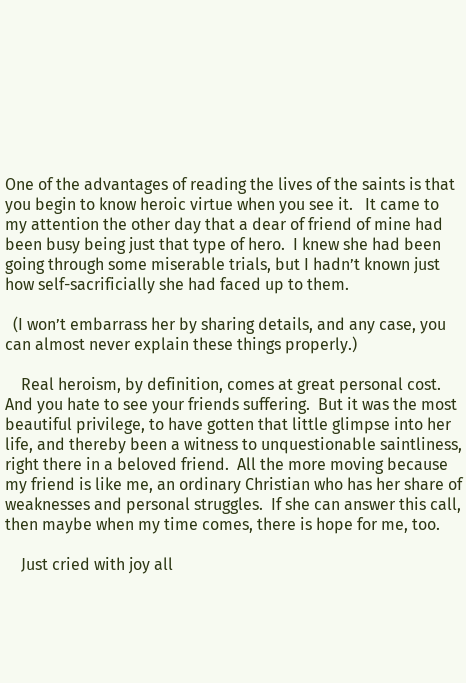One of the advantages of reading the lives of the saints is that you begin to know heroic virtue when you see it.   It came to my attention the other day that a dear of friend of mine had been busy being just that type of hero.  I knew she had been going through some miserable trials, but I hadn’t known just how self-sacrificially she had faced up to them.

  (I won’t embarrass her by sharing details, and any case, you can almost never explain these things properly.)

    Real heroism, by definition, comes at great personal cost.  And you hate to see your friends suffering.  But it was the most beautiful privilege, to have gotten that little glimpse into her life, and thereby been a witness to unquestionable saintliness, right there in a beloved friend.  All the more moving because my friend is like me, an ordinary Christian who has her share of weaknesses and personal struggles.  If she can answer this call, then maybe when my time comes, there is hope for me, too.

    Just cried with joy all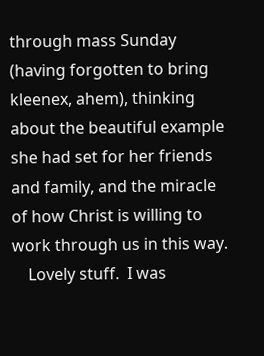through mass Sunday (having forgotten to bring kleenex, ahem), thinking about the beautiful example she had set for her friends and family, and the miracle of how Christ is willing to work through us in this way.
    Lovely stuff.  I was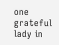one grateful lady in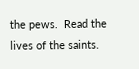the pews.  Read the lives of the saints.